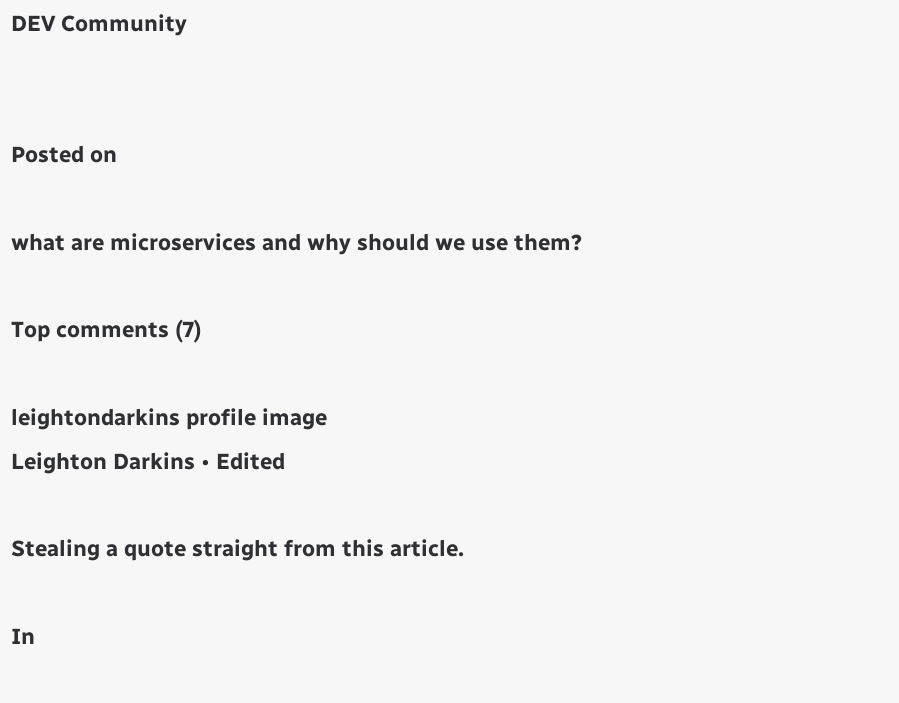DEV Community


Posted on

what are microservices and why should we use them?

Top comments (7)

leightondarkins profile image
Leighton Darkins • Edited

Stealing a quote straight from this article.

In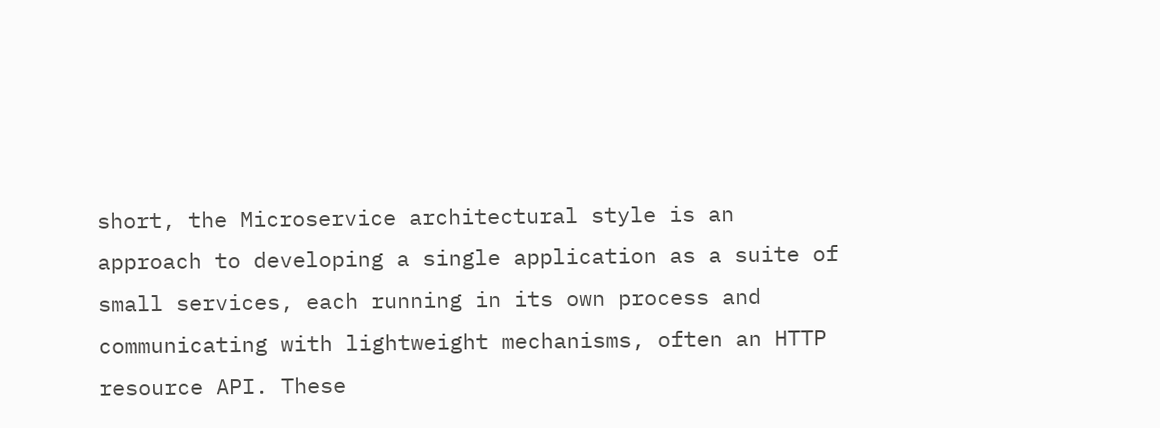short, the Microservice architectural style is an approach to developing a single application as a suite of small services, each running in its own process and communicating with lightweight mechanisms, often an HTTP resource API. These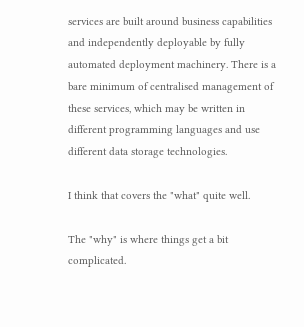services are built around business capabilities and independently deployable by fully automated deployment machinery. There is a bare minimum of centralised management of these services, which may be written in different programming languages and use different data storage technologies.

I think that covers the "what" quite well.

The "why" is where things get a bit complicated.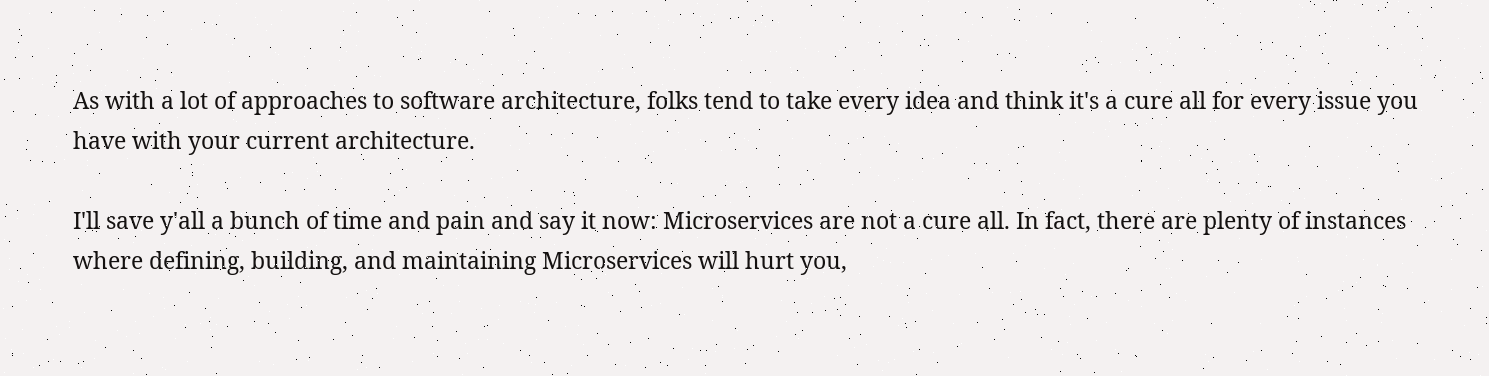As with a lot of approaches to software architecture, folks tend to take every idea and think it's a cure all for every issue you have with your current architecture.

I'll save y'all a bunch of time and pain and say it now: Microservices are not a cure all. In fact, there are plenty of instances where defining, building, and maintaining Microservices will hurt you,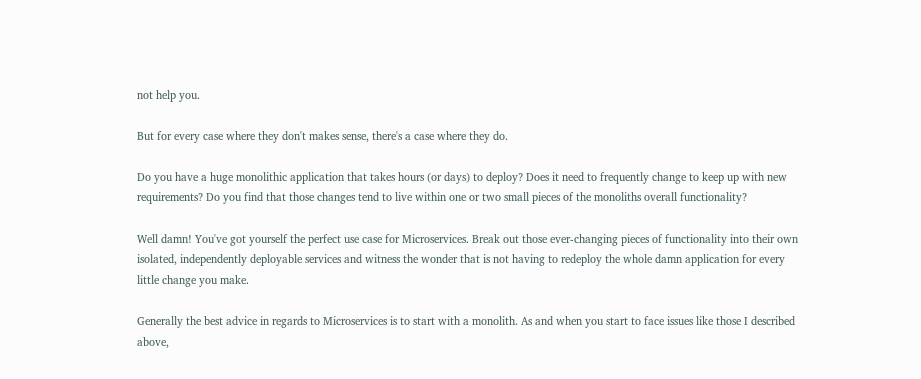not help you.

But for every case where they don't makes sense, there's a case where they do.

Do you have a huge monolithic application that takes hours (or days) to deploy? Does it need to frequently change to keep up with new requirements? Do you find that those changes tend to live within one or two small pieces of the monoliths overall functionality?

Well damn! You've got yourself the perfect use case for Microservices. Break out those ever-changing pieces of functionality into their own isolated, independently deployable services and witness the wonder that is not having to redeploy the whole damn application for every little change you make.

Generally the best advice in regards to Microservices is to start with a monolith. As and when you start to face issues like those I described above,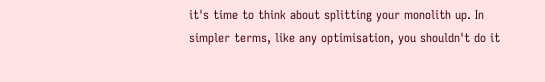it's time to think about splitting your monolith up. In simpler terms, like any optimisation, you shouldn't do it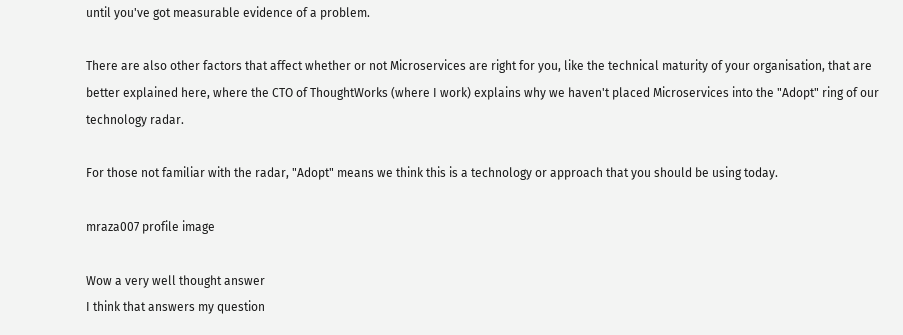until you've got measurable evidence of a problem.

There are also other factors that affect whether or not Microservices are right for you, like the technical maturity of your organisation, that are better explained here, where the CTO of ThoughtWorks (where I work) explains why we haven't placed Microservices into the "Adopt" ring of our technology radar.

For those not familiar with the radar, "Adopt" means we think this is a technology or approach that you should be using today.

mraza007 profile image

Wow a very well thought answer
I think that answers my question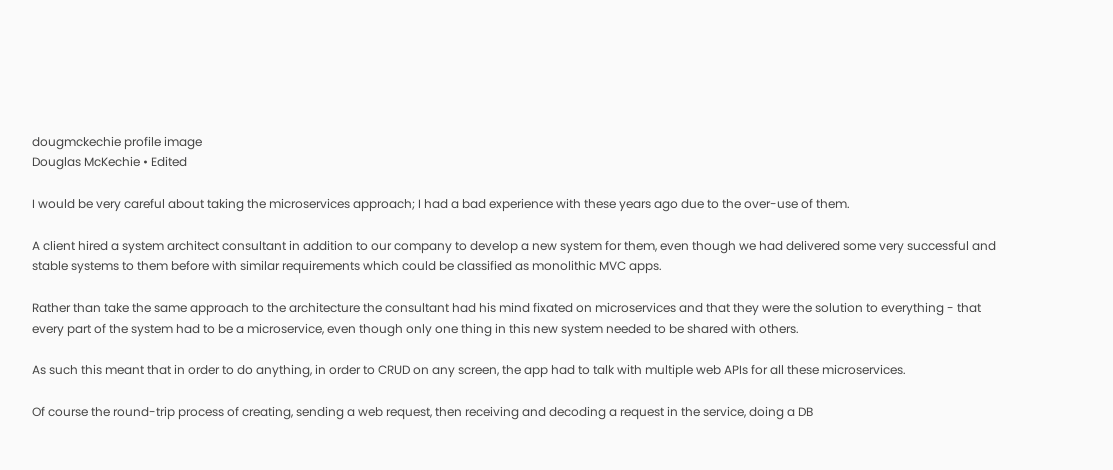dougmckechie profile image
Douglas McKechie • Edited

I would be very careful about taking the microservices approach; I had a bad experience with these years ago due to the over-use of them.

A client hired a system architect consultant in addition to our company to develop a new system for them, even though we had delivered some very successful and stable systems to them before with similar requirements which could be classified as monolithic MVC apps.

Rather than take the same approach to the architecture the consultant had his mind fixated on microservices and that they were the solution to everything - that every part of the system had to be a microservice, even though only one thing in this new system needed to be shared with others.

As such this meant that in order to do anything, in order to CRUD on any screen, the app had to talk with multiple web APIs for all these microservices.

Of course the round-trip process of creating, sending a web request, then receiving and decoding a request in the service, doing a DB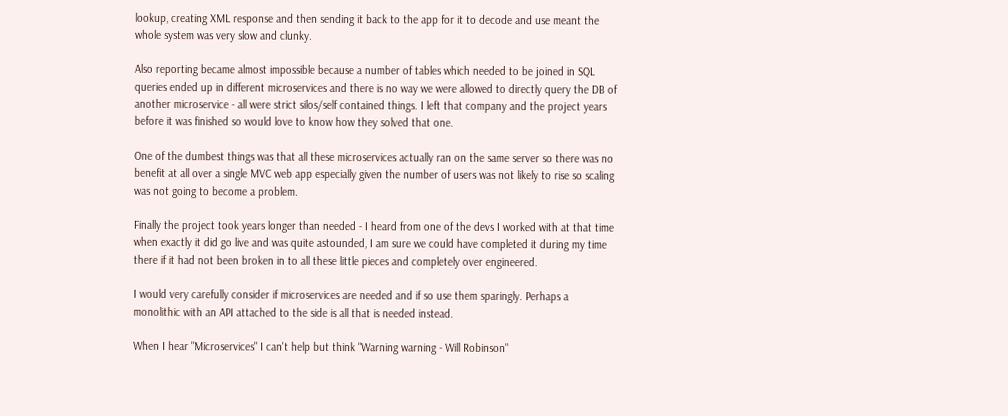lookup, creating XML response and then sending it back to the app for it to decode and use meant the whole system was very slow and clunky.

Also reporting became almost impossible because a number of tables which needed to be joined in SQL queries ended up in different microservices and there is no way we were allowed to directly query the DB of another microservice - all were strict silos/self contained things. I left that company and the project years before it was finished so would love to know how they solved that one.

One of the dumbest things was that all these microservices actually ran on the same server so there was no benefit at all over a single MVC web app especially given the number of users was not likely to rise so scaling was not going to become a problem.

Finally the project took years longer than needed - I heard from one of the devs I worked with at that time when exactly it did go live and was quite astounded, I am sure we could have completed it during my time there if it had not been broken in to all these little pieces and completely over engineered.

I would very carefully consider if microservices are needed and if so use them sparingly. Perhaps a monolithic with an API attached to the side is all that is needed instead.

When I hear "Microservices" I can't help but think "Warning warning - Will Robinson"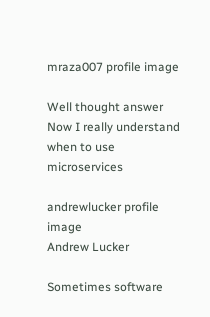mraza007 profile image

Well thought answer
Now I really understand when to use microservices

andrewlucker profile image
Andrew Lucker

Sometimes software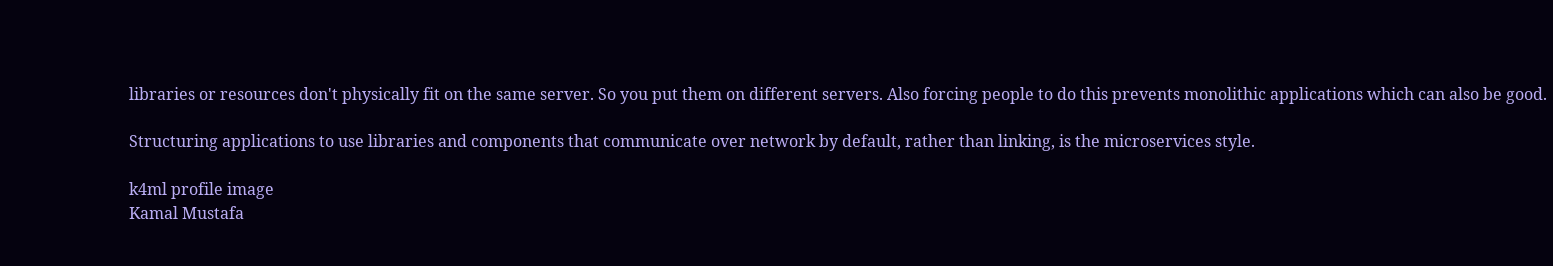libraries or resources don't physically fit on the same server. So you put them on different servers. Also forcing people to do this prevents monolithic applications which can also be good.

Structuring applications to use libraries and components that communicate over network by default, rather than linking, is the microservices style.

k4ml profile image
Kamal Mustafa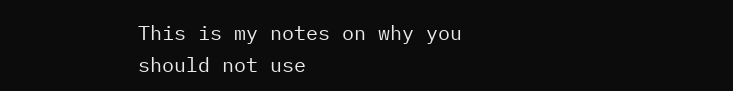This is my notes on why you should not use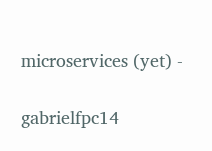microservices (yet) -

gabrielfpc14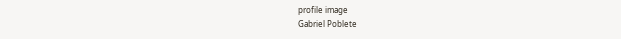profile image
Gabriel Poblete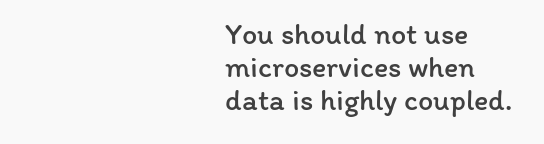You should not use microservices when data is highly coupled.